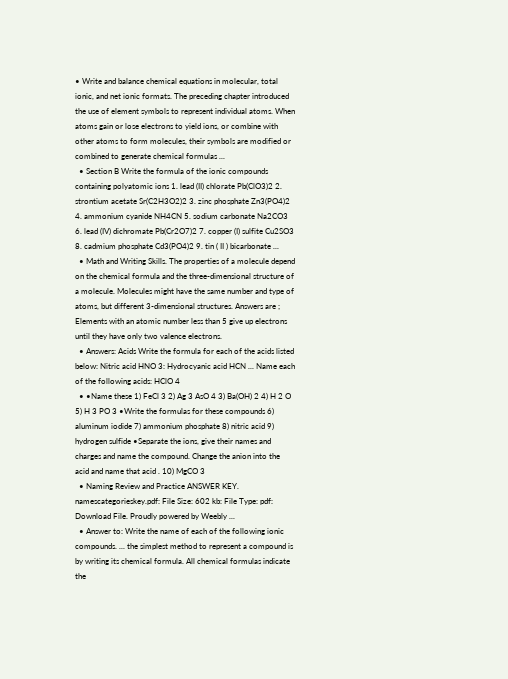• Write and balance chemical equations in molecular, total ionic, and net ionic formats. The preceding chapter introduced the use of element symbols to represent individual atoms. When atoms gain or lose electrons to yield ions, or combine with other atoms to form molecules, their symbols are modified or combined to generate chemical formulas ...
  • Section B Write the formula of the ionic compounds containing polyatomic ions 1. lead (II) chlorate Pb(ClO3)2 2. strontium acetate Sr(C2H3O2)2 3. zinc phosphate Zn3(PO4)2 4. ammonium cyanide NH4CN 5. sodium carbonate Na2CO3 6. lead (IV) dichromate Pb(Cr2O7)2 7. copper (I) sulfite Cu2SO3 8. cadmium phosphate Cd3(PO4)2 9. tin ( II ) bicarbonate ...
  • Math and Writing Skills. The properties of a molecule depend on the chemical formula and the three-dimensional structure of a molecule. Molecules might have the same number and type of atoms, but different 3-dimensional structures. Answers are ; Elements with an atomic number less than 5 give up electrons until they have only two valence electrons.
  • Answers: Acids Write the formula for each of the acids listed below: Nitric acid HNO 3: Hydrocyanic acid HCN ... Name each of the following acids: HClO 4
  • •Name these 1) FeCl 3 2) Ag 3 AsO 4 3) Ba(OH) 2 4) H 2 O 5) H 3 PO 3 •Write the formulas for these compounds 6) aluminum iodide 7) ammonium phosphate 8) nitric acid 9) hydrogen sulfide •Separate the ions, give their names and charges and name the compound. Change the anion into the acid and name that acid . 10) MgCO 3
  • Naming Review and Practice ANSWER KEY. namescategorieskey.pdf: File Size: 602 kb: File Type: pdf: Download File. Proudly powered by Weebly ...
  • Answer to: Write the name of each of the following ionic compounds. ... the simplest method to represent a compound is by writing its chemical formula. All chemical formulas indicate the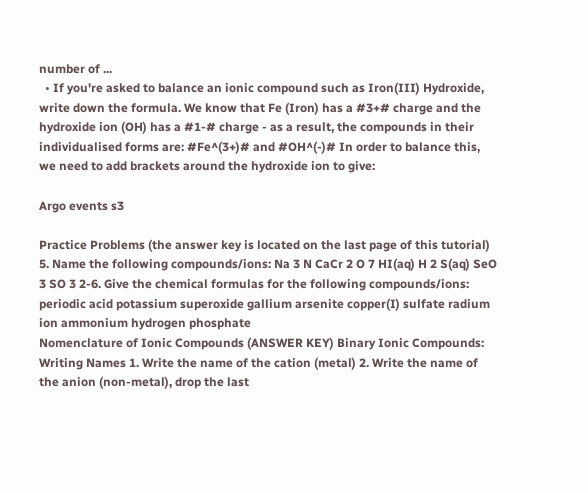number of ...
  • If you're asked to balance an ionic compound such as Iron(III) Hydroxide, write down the formula. We know that Fe (Iron) has a #3+# charge and the hydroxide ion (OH) has a #1-# charge - as a result, the compounds in their individualised forms are: #Fe^(3+)# and #OH^(-)# In order to balance this, we need to add brackets around the hydroxide ion to give:

Argo events s3

Practice Problems (the answer key is located on the last page of this tutorial) 5. Name the following compounds/ions: Na 3 N CaCr 2 O 7 HI(aq) H 2 S(aq) SeO 3 SO 3 2-6. Give the chemical formulas for the following compounds/ions: periodic acid potassium superoxide gallium arsenite copper(I) sulfate radium ion ammonium hydrogen phosphate
Nomenclature of Ionic Compounds (ANSWER KEY) Binary Ionic Compounds: Writing Names 1. Write the name of the cation (metal) 2. Write the name of the anion (non-metal), drop the last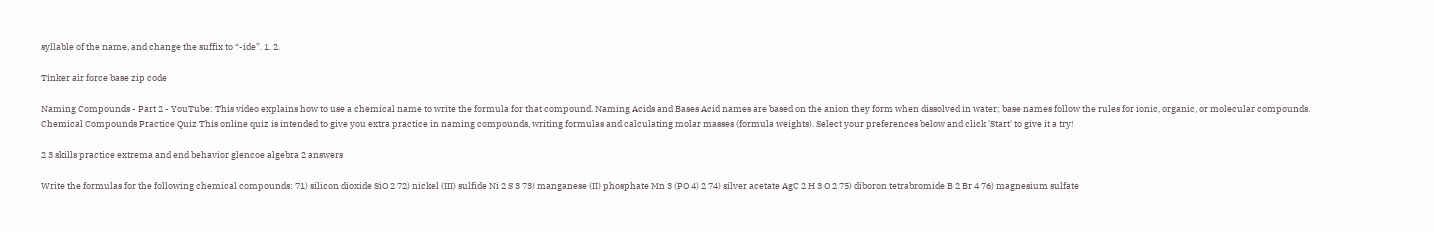syllable of the name, and change the suffix to “-ide”. 1. 2.

Tinker air force base zip code

Naming Compounds - Part 2 - YouTube: This video explains how to use a chemical name to write the formula for that compound. Naming Acids and Bases Acid names are based on the anion they form when dissolved in water; base names follow the rules for ionic, organic, or molecular compounds.
Chemical Compounds Practice Quiz This online quiz is intended to give you extra practice in naming compounds, writing formulas and calculating molar masses (formula weights). Select your preferences below and click 'Start' to give it a try!

2 3 skills practice extrema and end behavior glencoe algebra 2 answers

Write the formulas for the following chemical compounds: 71) silicon dioxide SiO 2 72) nickel (III) sulfide Ni 2 S 3 73) manganese (II) phosphate Mn 3 (PO 4) 2 74) silver acetate AgC 2 H 3 O 2 75) diboron tetrabromide B 2 Br 4 76) magnesium sulfate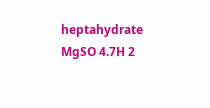heptahydrate MgSO 4.7H 2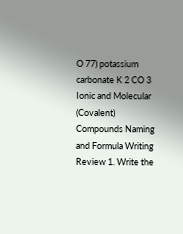O 77) potassium carbonate K 2 CO 3
Ionic and Molecular (Covalent) Compounds Naming and Formula Writing Review 1. Write the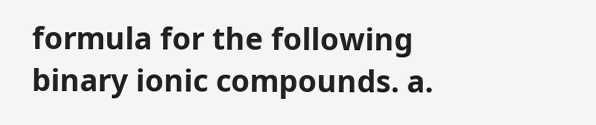formula for the following binary ionic compounds. a.